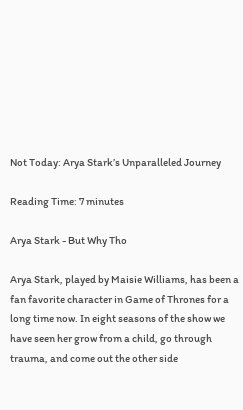Not Today: Arya Stark’s Unparalleled Journey

Reading Time: 7 minutes

Arya Stark - But Why Tho

Arya Stark, played by Maisie Williams, has been a fan favorite character in Game of Thrones for a long time now. In eight seasons of the show we have seen her grow from a child, go through trauma, and come out the other side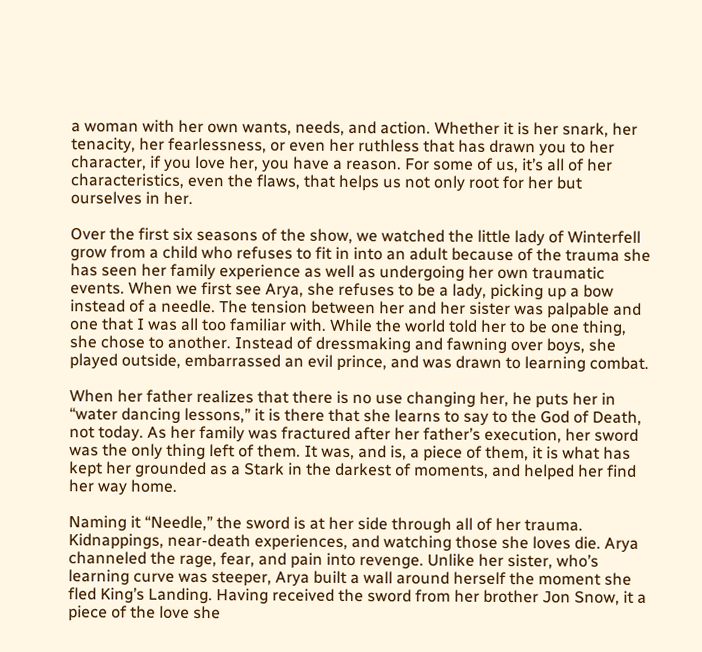a woman with her own wants, needs, and action. Whether it is her snark, her tenacity, her fearlessness, or even her ruthless that has drawn you to her character, if you love her, you have a reason. For some of us, it’s all of her characteristics, even the flaws, that helps us not only root for her but ourselves in her.

Over the first six seasons of the show, we watched the little lady of Winterfell grow from a child who refuses to fit in into an adult because of the trauma she has seen her family experience as well as undergoing her own traumatic events. When we first see Arya, she refuses to be a lady, picking up a bow instead of a needle. The tension between her and her sister was palpable and one that I was all too familiar with. While the world told her to be one thing, she chose to another. Instead of dressmaking and fawning over boys, she played outside, embarrassed an evil prince, and was drawn to learning combat.

When her father realizes that there is no use changing her, he puts her in “water dancing lessons,” it is there that she learns to say to the God of Death, not today. As her family was fractured after her father’s execution, her sword was the only thing left of them. It was, and is, a piece of them, it is what has kept her grounded as a Stark in the darkest of moments, and helped her find her way home.

Naming it “Needle,” the sword is at her side through all of her trauma. Kidnappings, near-death experiences, and watching those she loves die. Arya channeled the rage, fear, and pain into revenge. Unlike her sister, who’s learning curve was steeper, Arya built a wall around herself the moment she fled King’s Landing. Having received the sword from her brother Jon Snow, it a piece of the love she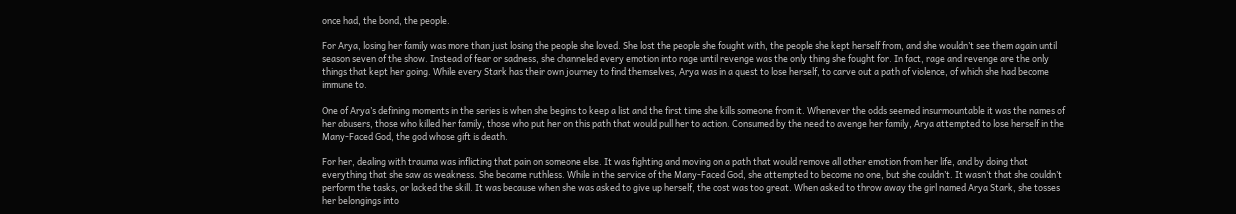once had, the bond, the people.

For Arya, losing her family was more than just losing the people she loved. She lost the people she fought with, the people she kept herself from, and she wouldn’t see them again until season seven of the show. Instead of fear or sadness, she channeled every emotion into rage until revenge was the only thing she fought for. In fact, rage and revenge are the only things that kept her going. While every Stark has their own journey to find themselves, Arya was in a quest to lose herself, to carve out a path of violence, of which she had become immune to.

One of Arya’s defining moments in the series is when she begins to keep a list and the first time she kills someone from it. Whenever the odds seemed insurmountable it was the names of her abusers, those who killed her family, those who put her on this path that would pull her to action. Consumed by the need to avenge her family, Arya attempted to lose herself in the Many-Faced God, the god whose gift is death.

For her, dealing with trauma was inflicting that pain on someone else. It was fighting and moving on a path that would remove all other emotion from her life, and by doing that everything that she saw as weakness. She became ruthless. While in the service of the Many-Faced God, she attempted to become no one, but she couldn’t. It wasn’t that she couldn’t perform the tasks, or lacked the skill. It was because when she was asked to give up herself, the cost was too great. When asked to throw away the girl named Arya Stark, she tosses her belongings into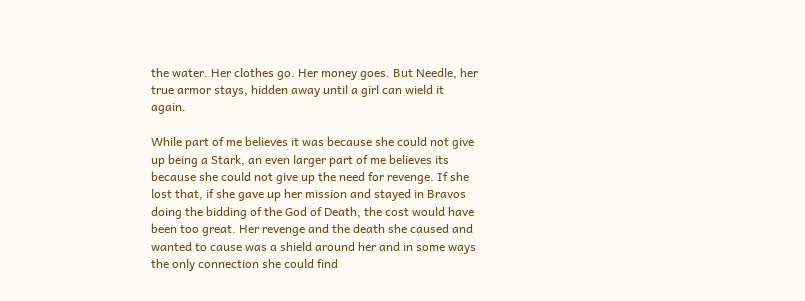the water. Her clothes go. Her money goes. But Needle, her true armor stays, hidden away until a girl can wield it again.

While part of me believes it was because she could not give up being a Stark, an even larger part of me believes its because she could not give up the need for revenge. If she lost that, if she gave up her mission and stayed in Bravos doing the bidding of the God of Death, the cost would have been too great. Her revenge and the death she caused and wanted to cause was a shield around her and in some ways the only connection she could find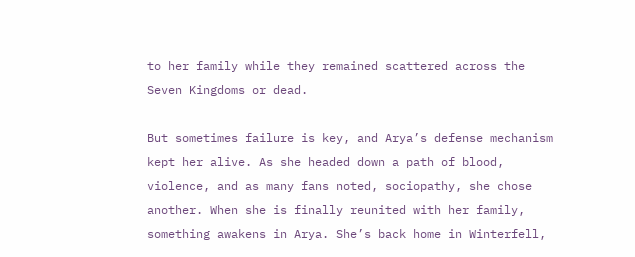to her family while they remained scattered across the Seven Kingdoms or dead.

But sometimes failure is key, and Arya’s defense mechanism kept her alive. As she headed down a path of blood, violence, and as many fans noted, sociopathy, she chose another. When she is finally reunited with her family, something awakens in Arya. She’s back home in Winterfell,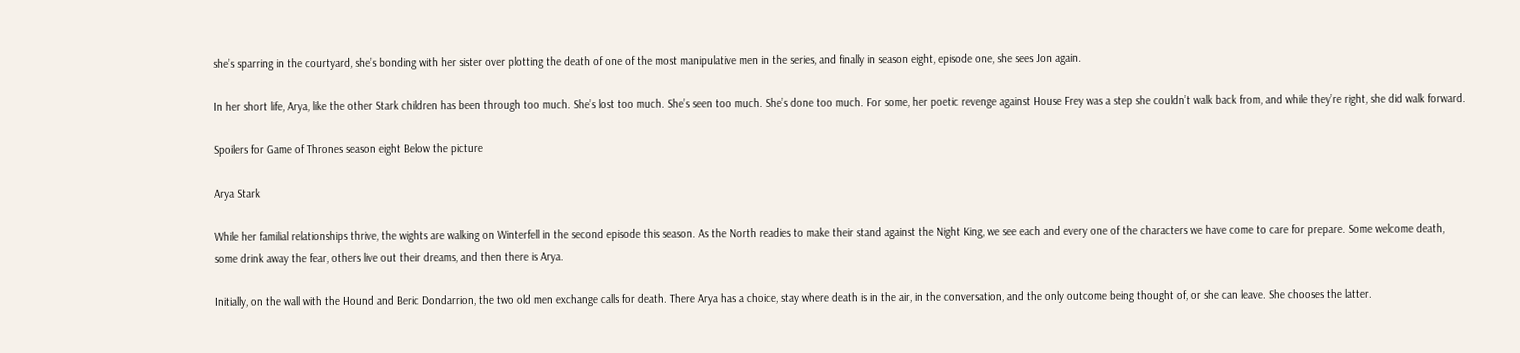she’s sparring in the courtyard, she’s bonding with her sister over plotting the death of one of the most manipulative men in the series, and finally in season eight, episode one, she sees Jon again.

In her short life, Arya, like the other Stark children has been through too much. She’s lost too much. She’s seen too much. She’s done too much. For some, her poetic revenge against House Frey was a step she couldn’t walk back from, and while they’re right, she did walk forward.

Spoilers for Game of Thrones season eight Below the picture

Arya Stark

While her familial relationships thrive, the wights are walking on Winterfell in the second episode this season. As the North readies to make their stand against the Night King, we see each and every one of the characters we have come to care for prepare. Some welcome death, some drink away the fear, others live out their dreams, and then there is Arya.

Initially, on the wall with the Hound and Beric Dondarrion, the two old men exchange calls for death. There Arya has a choice, stay where death is in the air, in the conversation, and the only outcome being thought of, or she can leave. She chooses the latter.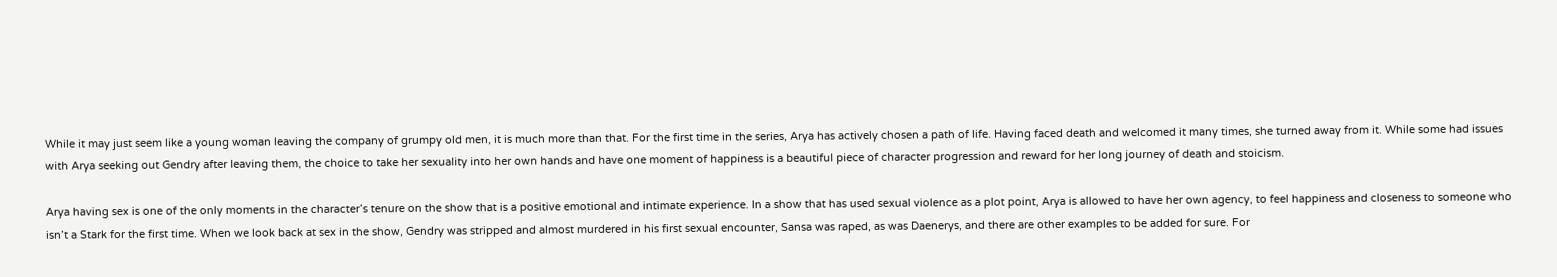While it may just seem like a young woman leaving the company of grumpy old men, it is much more than that. For the first time in the series, Arya has actively chosen a path of life. Having faced death and welcomed it many times, she turned away from it. While some had issues with Arya seeking out Gendry after leaving them, the choice to take her sexuality into her own hands and have one moment of happiness is a beautiful piece of character progression and reward for her long journey of death and stoicism.

Arya having sex is one of the only moments in the character’s tenure on the show that is a positive emotional and intimate experience. In a show that has used sexual violence as a plot point, Arya is allowed to have her own agency, to feel happiness and closeness to someone who isn’t a Stark for the first time. When we look back at sex in the show, Gendry was stripped and almost murdered in his first sexual encounter, Sansa was raped, as was Daenerys, and there are other examples to be added for sure. For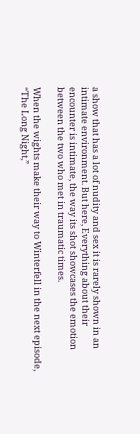a show that has a lot of nudity and sex it is rarely shown in an intimate environment. But here, Everything about their encounter is intimate, the way its shot showcases the emotion between the two who met in traumatic times.

When the wights make their way to Winterfell in the next episode, “The Long Night,”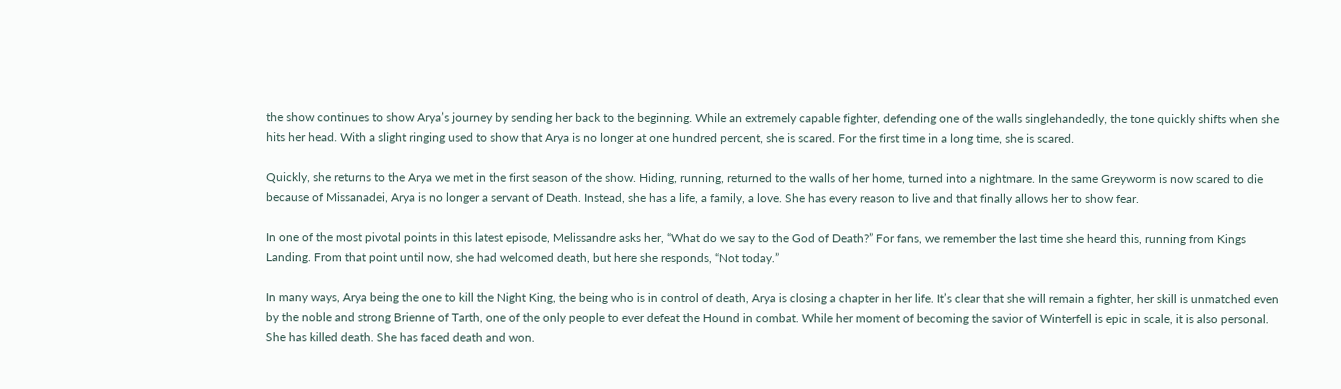the show continues to show Arya’s journey by sending her back to the beginning. While an extremely capable fighter, defending one of the walls singlehandedly, the tone quickly shifts when she hits her head. With a slight ringing used to show that Arya is no longer at one hundred percent, she is scared. For the first time in a long time, she is scared.

Quickly, she returns to the Arya we met in the first season of the show. Hiding, running, returned to the walls of her home, turned into a nightmare. In the same Greyworm is now scared to die because of Missanadei, Arya is no longer a servant of Death. Instead, she has a life, a family, a love. She has every reason to live and that finally allows her to show fear.

In one of the most pivotal points in this latest episode, Melissandre asks her, “What do we say to the God of Death?” For fans, we remember the last time she heard this, running from Kings Landing. From that point until now, she had welcomed death, but here she responds, “Not today.”

In many ways, Arya being the one to kill the Night King, the being who is in control of death, Arya is closing a chapter in her life. It’s clear that she will remain a fighter, her skill is unmatched even by the noble and strong Brienne of Tarth, one of the only people to ever defeat the Hound in combat. While her moment of becoming the savior of Winterfell is epic in scale, it is also personal. She has killed death. She has faced death and won.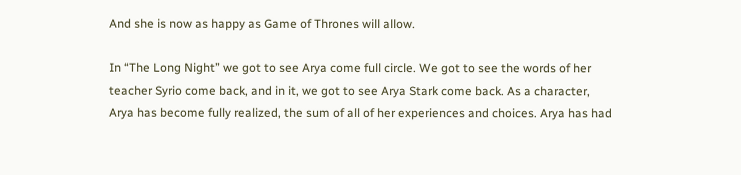And she is now as happy as Game of Thrones will allow.

In “The Long Night” we got to see Arya come full circle. We got to see the words of her teacher Syrio come back, and in it, we got to see Arya Stark come back. As a character, Arya has become fully realized, the sum of all of her experiences and choices. Arya has had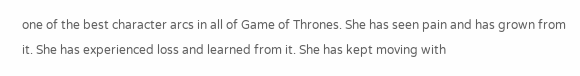one of the best character arcs in all of Game of Thrones. She has seen pain and has grown from it. She has experienced loss and learned from it. She has kept moving with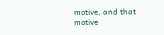motive, and that motive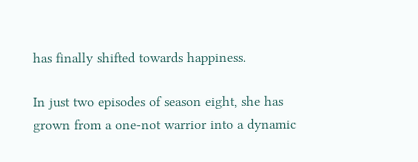has finally shifted towards happiness.

In just two episodes of season eight, she has grown from a one-not warrior into a dynamic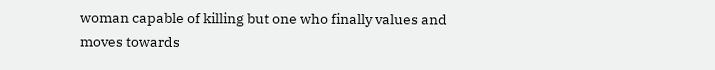woman capable of killing but one who finally values and moves towards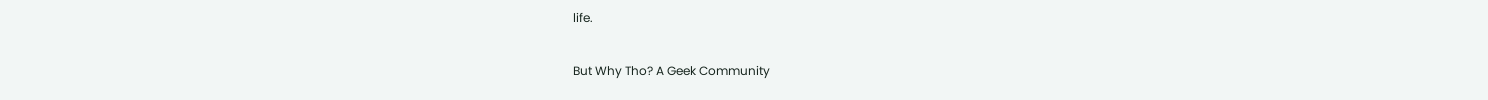life.

But Why Tho? A Geek Community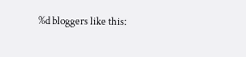%d bloggers like this: